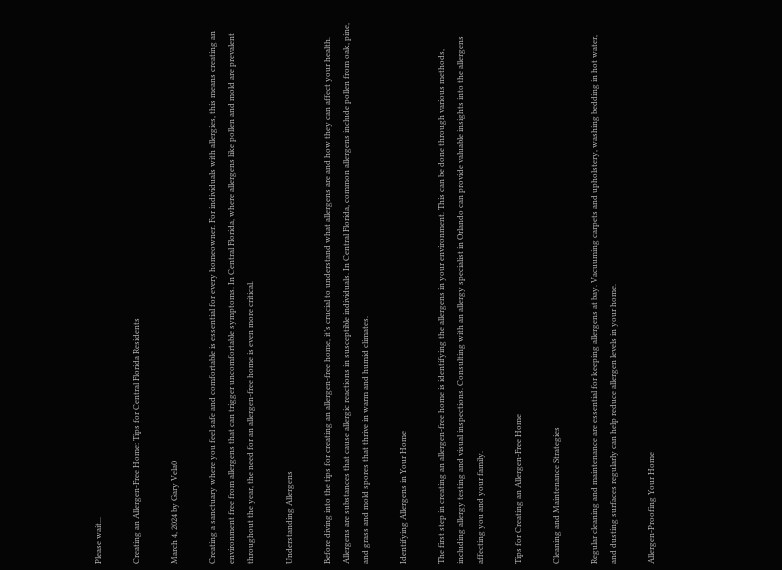Please wait...

Creating an Allergen-Free Home: Tips for Central Florida Residents

March 4, 2024 by Gary Vela0

Creating a sanctuary where you feel safe and comfortable is essential for every homeowner. For individuals with allergies, this means creating an environment free from allergens that can trigger uncomfortable symptoms. In Central Florida, where allergens like pollen and mold are prevalent throughout the year, the need for an allergen-free home is even more critical.

Understanding Allergens

Before diving into the tips for creating an allergen-free home, it’s crucial to understand what allergens are and how they can affect your health. Allergens are substances that cause allergic reactions in susceptible individuals. In Central Florida, common allergens include pollen from oak, pine, and grass and mold spores that thrive in warm and humid climates.

Identifying Allergens in Your Home

The first step in creating an allergen-free home is identifying the allergens in your environment. This can be done through various methods, including allergy testing and visual inspections. Consulting with an allergy specialist in Orlando can provide valuable insights into the allergens affecting you and your family.

Tips for Creating an Allergen-Free Home

Cleaning and Maintenance Strategies

Regular cleaning and maintenance are essential for keeping allergens at bay. Vacuuming carpets and upholstery, washing bedding in hot water, and dusting surfaces regularly can help reduce allergen levels in your home.

Allergen-Proofing Your Home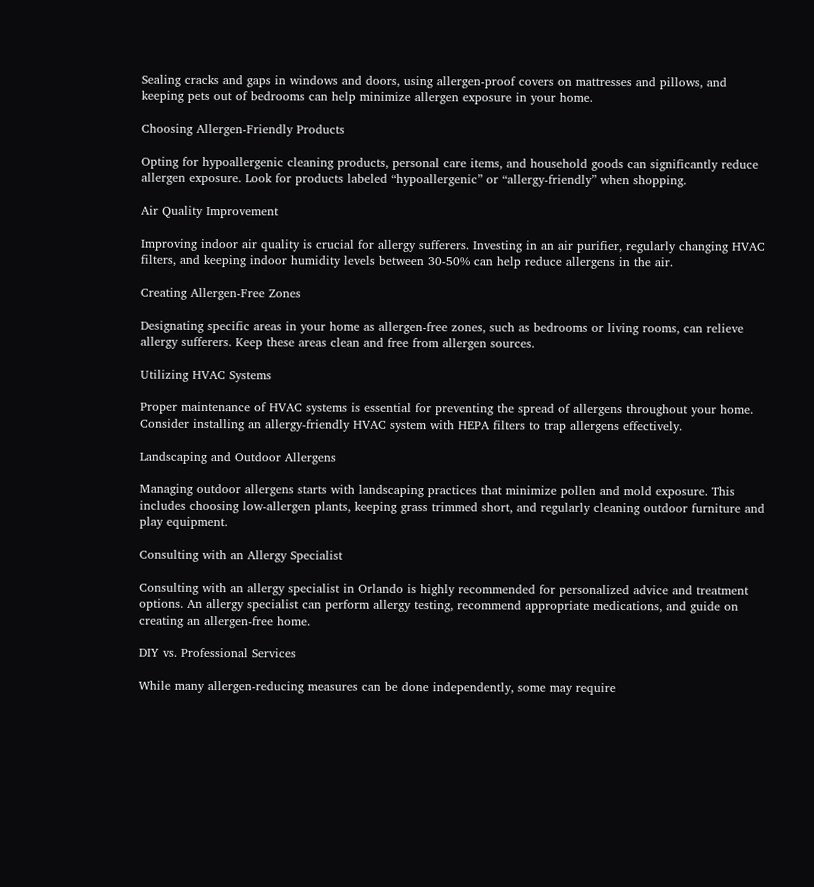Sealing cracks and gaps in windows and doors, using allergen-proof covers on mattresses and pillows, and keeping pets out of bedrooms can help minimize allergen exposure in your home.

Choosing Allergen-Friendly Products

Opting for hypoallergenic cleaning products, personal care items, and household goods can significantly reduce allergen exposure. Look for products labeled “hypoallergenic” or “allergy-friendly” when shopping.

Air Quality Improvement

Improving indoor air quality is crucial for allergy sufferers. Investing in an air purifier, regularly changing HVAC filters, and keeping indoor humidity levels between 30-50% can help reduce allergens in the air.

Creating Allergen-Free Zones

Designating specific areas in your home as allergen-free zones, such as bedrooms or living rooms, can relieve allergy sufferers. Keep these areas clean and free from allergen sources.

Utilizing HVAC Systems

Proper maintenance of HVAC systems is essential for preventing the spread of allergens throughout your home. Consider installing an allergy-friendly HVAC system with HEPA filters to trap allergens effectively.

Landscaping and Outdoor Allergens

Managing outdoor allergens starts with landscaping practices that minimize pollen and mold exposure. This includes choosing low-allergen plants, keeping grass trimmed short, and regularly cleaning outdoor furniture and play equipment.

Consulting with an Allergy Specialist

Consulting with an allergy specialist in Orlando is highly recommended for personalized advice and treatment options. An allergy specialist can perform allergy testing, recommend appropriate medications, and guide on creating an allergen-free home.

DIY vs. Professional Services

While many allergen-reducing measures can be done independently, some may require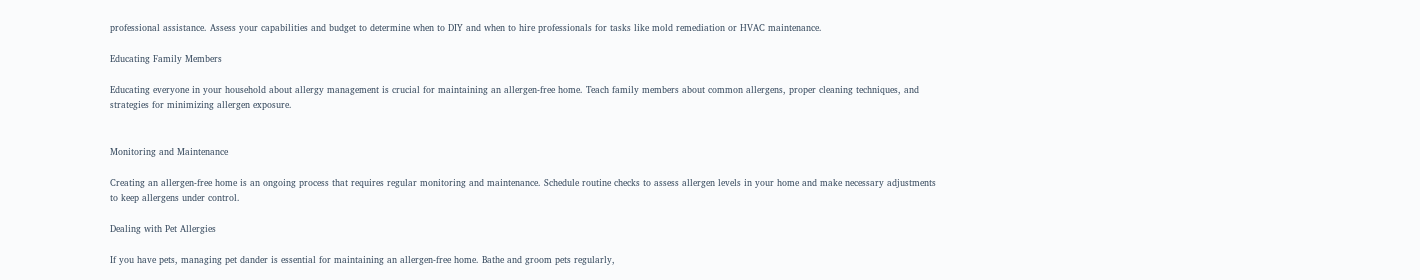professional assistance. Assess your capabilities and budget to determine when to DIY and when to hire professionals for tasks like mold remediation or HVAC maintenance.

Educating Family Members

Educating everyone in your household about allergy management is crucial for maintaining an allergen-free home. Teach family members about common allergens, proper cleaning techniques, and strategies for minimizing allergen exposure.


Monitoring and Maintenance

Creating an allergen-free home is an ongoing process that requires regular monitoring and maintenance. Schedule routine checks to assess allergen levels in your home and make necessary adjustments to keep allergens under control.

Dealing with Pet Allergies

If you have pets, managing pet dander is essential for maintaining an allergen-free home. Bathe and groom pets regularly,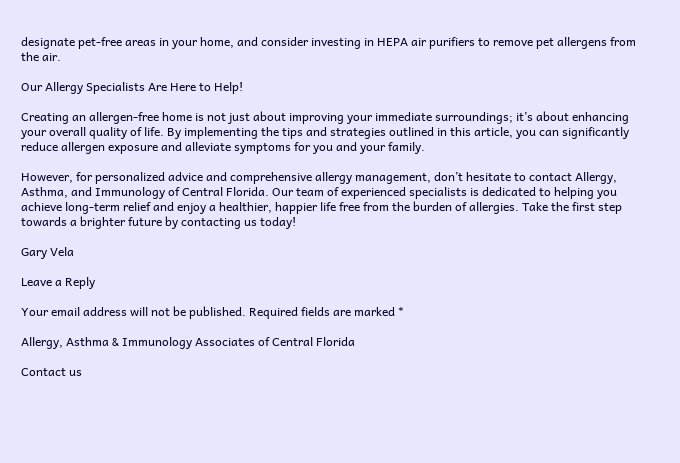designate pet-free areas in your home, and consider investing in HEPA air purifiers to remove pet allergens from the air.

Our Allergy Specialists Are Here to Help!

Creating an allergen-free home is not just about improving your immediate surroundings; it’s about enhancing your overall quality of life. By implementing the tips and strategies outlined in this article, you can significantly reduce allergen exposure and alleviate symptoms for you and your family.

However, for personalized advice and comprehensive allergy management, don’t hesitate to contact Allergy, Asthma, and Immunology of Central Florida. Our team of experienced specialists is dedicated to helping you achieve long-term relief and enjoy a healthier, happier life free from the burden of allergies. Take the first step towards a brighter future by contacting us today!

Gary Vela

Leave a Reply

Your email address will not be published. Required fields are marked *

Allergy, Asthma & Immunology Associates of Central Florida

Contact us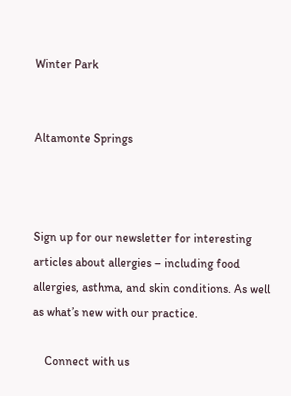Winter Park


Altamonte Springs



Sign up for our newsletter for interesting articles about allergies – including food allergies, asthma, and skin conditions. As well as what’s new with our practice.

    Connect with us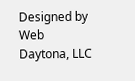Designed by Web Daytona, LLC